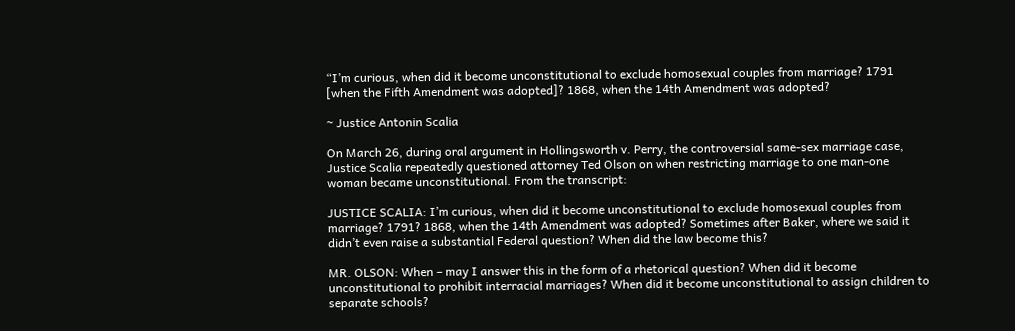“I’m curious, when did it become unconstitutional to exclude homosexual couples from marriage? 1791 [when the Fifth Amendment was adopted]? 1868, when the 14th Amendment was adopted?

~ Justice Antonin Scalia

On March 26, during oral argument in Hollingsworth v. Perry, the controversial same-sex marriage case, Justice Scalia repeatedly questioned attorney Ted Olson on when restricting marriage to one man-one woman became unconstitutional. From the transcript:

JUSTICE SCALIA: I’m curious, when did it become unconstitutional to exclude homosexual couples from marriage? 1791? 1868, when the 14th Amendment was adopted? Sometimes after Baker, where we said it didn’t even raise a substantial Federal question? When did the law become this?

MR. OLSON: When – may I answer this in the form of a rhetorical question? When did it become unconstitutional to prohibit interracial marriages? When did it become unconstitutional to assign children to separate schools?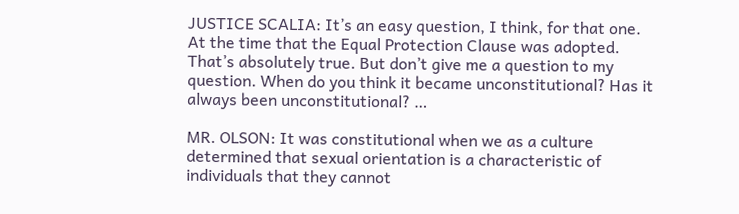JUSTICE SCALIA: It’s an easy question, I think, for that one. At the time that the Equal Protection Clause was adopted. That’s absolutely true. But don’t give me a question to my question. When do you think it became unconstitutional? Has it always been unconstitutional? …

MR. OLSON: It was constitutional when we as a culture determined that sexual orientation is a characteristic of individuals that they cannot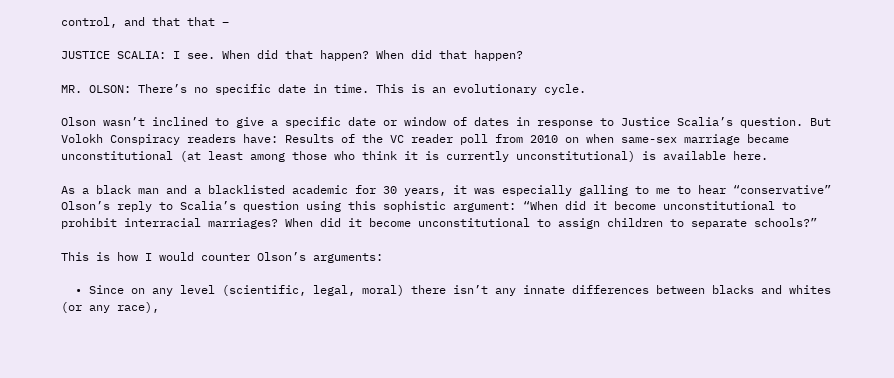control, and that that –

JUSTICE SCALIA: I see. When did that happen? When did that happen?

MR. OLSON: There’s no specific date in time. This is an evolutionary cycle.

Olson wasn’t inclined to give a specific date or window of dates in response to Justice Scalia’s question. But Volokh Conspiracy readers have: Results of the VC reader poll from 2010 on when same-sex marriage became unconstitutional (at least among those who think it is currently unconstitutional) is available here.

As a black man and a blacklisted academic for 30 years, it was especially galling to me to hear “conservative” Olson’s reply to Scalia’s question using this sophistic argument: “When did it become unconstitutional to prohibit interracial marriages? When did it become unconstitutional to assign children to separate schools?”

This is how I would counter Olson’s arguments:

  • Since on any level (scientific, legal, moral) there isn’t any innate differences between blacks and whites (or any race),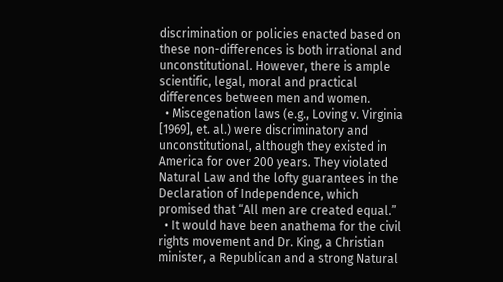discrimination or policies enacted based on these non-differences is both irrational and unconstitutional. However, there is ample scientific, legal, moral and practical differences between men and women.
  • Miscegenation laws (e.g., Loving v. Virginia [1969], et. al.) were discriminatory and unconstitutional, although they existed in America for over 200 years. They violated Natural Law and the lofty guarantees in the Declaration of Independence, which promised that “All men are created equal.”
  • It would have been anathema for the civil rights movement and Dr. King, a Christian minister, a Republican and a strong Natural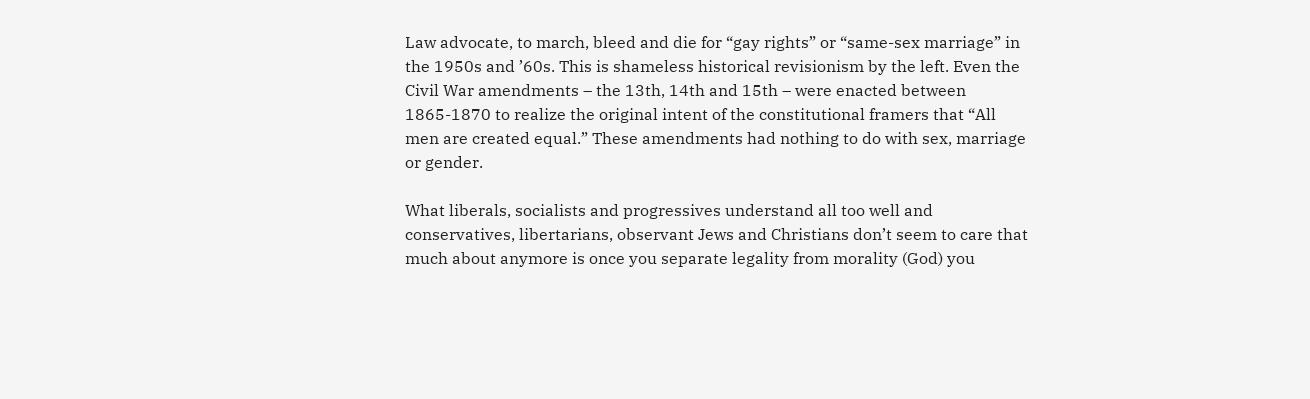Law advocate, to march, bleed and die for “gay rights” or “same-sex marriage” in the 1950s and ’60s. This is shameless historical revisionism by the left. Even the Civil War amendments – the 13th, 14th and 15th – were enacted between 1865-1870 to realize the original intent of the constitutional framers that “All men are created equal.” These amendments had nothing to do with sex, marriage or gender.

What liberals, socialists and progressives understand all too well and conservatives, libertarians, observant Jews and Christians don’t seem to care that much about anymore is once you separate legality from morality (God) you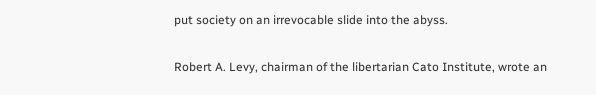put society on an irrevocable slide into the abyss.

Robert A. Levy, chairman of the libertarian Cato Institute, wrote an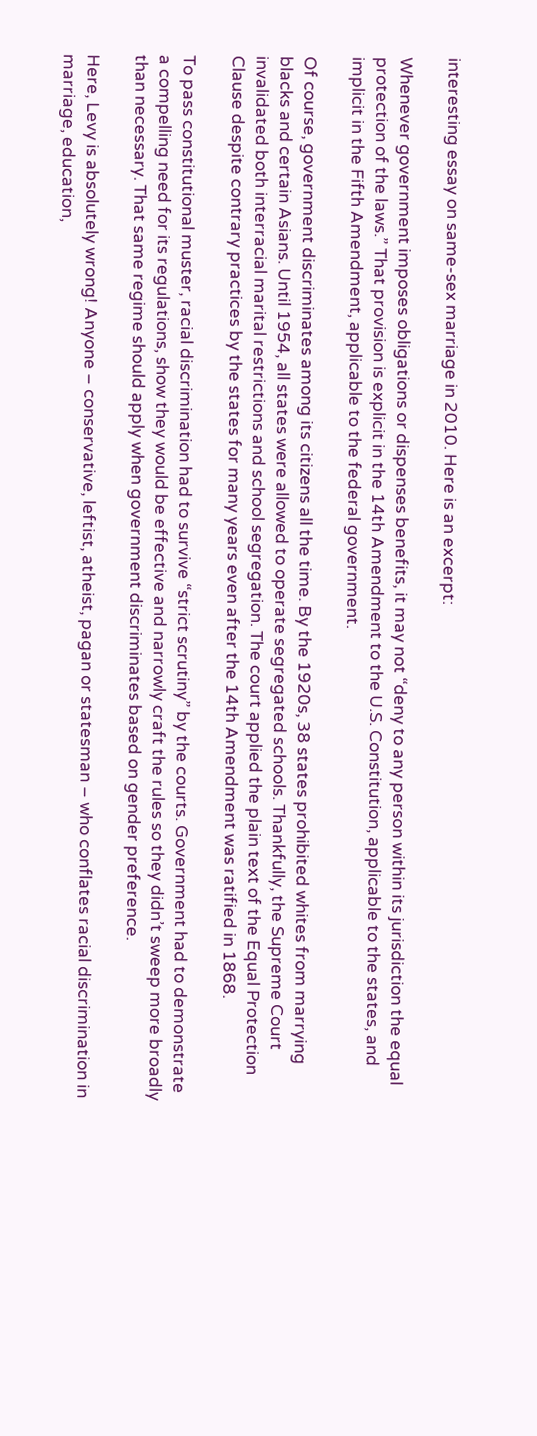interesting essay on same-sex marriage in 2010. Here is an excerpt:

Whenever government imposes obligations or dispenses benefits, it may not “deny to any person within its jurisdiction the equal protection of the laws.” That provision is explicit in the 14th Amendment to the U.S. Constitution, applicable to the states, and implicit in the Fifth Amendment, applicable to the federal government.

Of course, government discriminates among its citizens all the time. By the 1920s, 38 states prohibited whites from marrying blacks and certain Asians. Until 1954, all states were allowed to operate segregated schools. Thankfully, the Supreme Court invalidated both interracial marital restrictions and school segregation. The court applied the plain text of the Equal Protection Clause despite contrary practices by the states for many years even after the 14th Amendment was ratified in 1868.

To pass constitutional muster, racial discrimination had to survive “strict scrutiny” by the courts. Government had to demonstrate a compelling need for its regulations, show they would be effective and narrowly craft the rules so they didn’t sweep more broadly than necessary. That same regime should apply when government discriminates based on gender preference.

Here, Levy is absolutely wrong! Anyone – conservative, leftist, atheist, pagan or statesman – who conflates racial discrimination in marriage, education,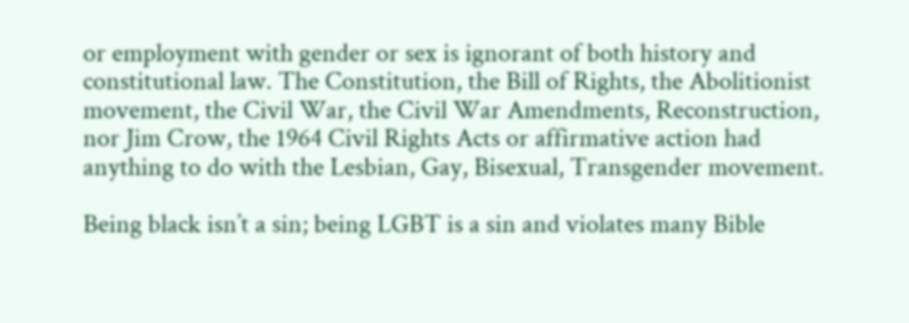or employment with gender or sex is ignorant of both history and constitutional law. The Constitution, the Bill of Rights, the Abolitionist movement, the Civil War, the Civil War Amendments, Reconstruction, nor Jim Crow, the 1964 Civil Rights Acts or affirmative action had anything to do with the Lesbian, Gay, Bisexual, Transgender movement.

Being black isn’t a sin; being LGBT is a sin and violates many Bible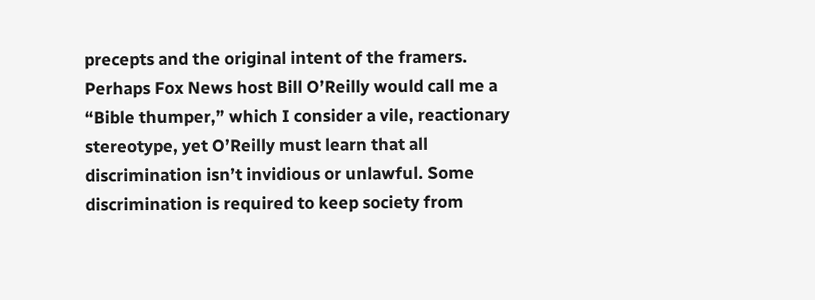precepts and the original intent of the framers. Perhaps Fox News host Bill O’Reilly would call me a “Bible thumper,” which I consider a vile, reactionary stereotype, yet O’Reilly must learn that all discrimination isn’t invidious or unlawful. Some discrimination is required to keep society from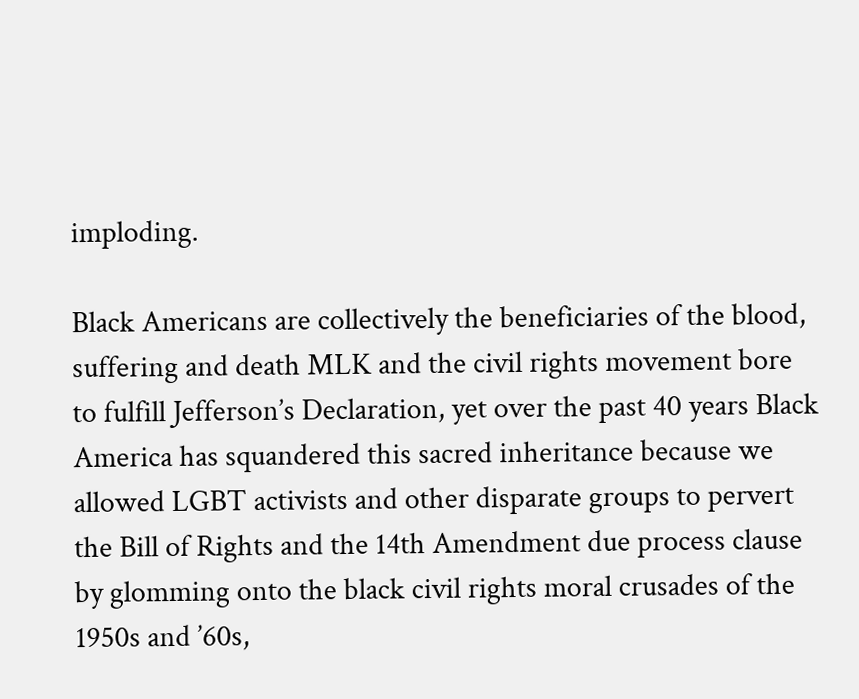imploding.

Black Americans are collectively the beneficiaries of the blood, suffering and death MLK and the civil rights movement bore to fulfill Jefferson’s Declaration, yet over the past 40 years Black America has squandered this sacred inheritance because we allowed LGBT activists and other disparate groups to pervert the Bill of Rights and the 14th Amendment due process clause by glomming onto the black civil rights moral crusades of the 1950s and ’60s,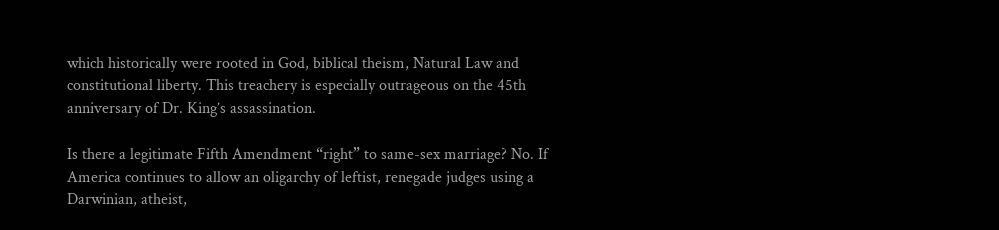which historically were rooted in God, biblical theism, Natural Law and constitutional liberty. This treachery is especially outrageous on the 45th anniversary of Dr. King’s assassination.

Is there a legitimate Fifth Amendment “right” to same-sex marriage? No. If America continues to allow an oligarchy of leftist, renegade judges using a Darwinian, atheist,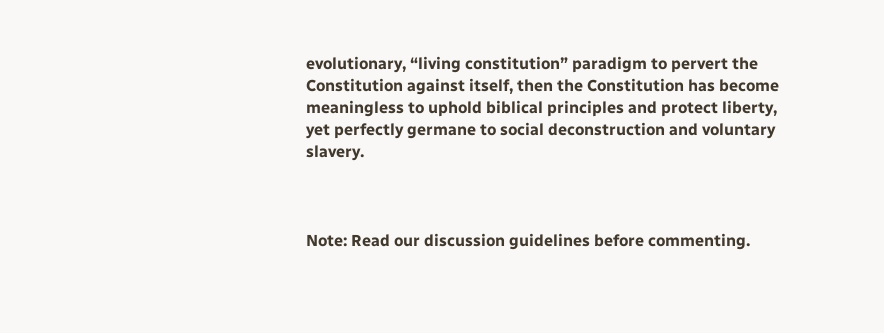evolutionary, “living constitution” paradigm to pervert the Constitution against itself, then the Constitution has become meaningless to uphold biblical principles and protect liberty, yet perfectly germane to social deconstruction and voluntary slavery.



Note: Read our discussion guidelines before commenting.